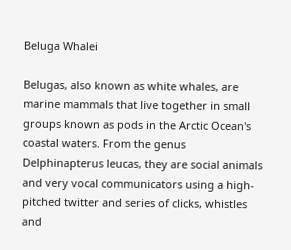Beluga Whalei

Belugas, also known as white whales, are marine mammals that live together in small groups known as pods in the Arctic Ocean's coastal waters. From the genus Delphinapterus leucas, they are social animals and very vocal communicators using a high-pitched twitter and series of clicks, whistles and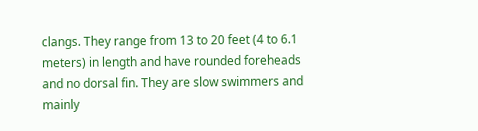clangs. They range from 13 to 20 feet (4 to 6.1 meters) in length and have rounded foreheads and no dorsal fin. They are slow swimmers and mainly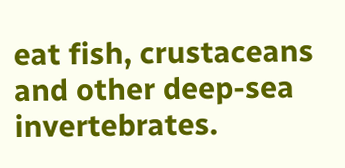eat fish, crustaceans and other deep-sea invertebrates.